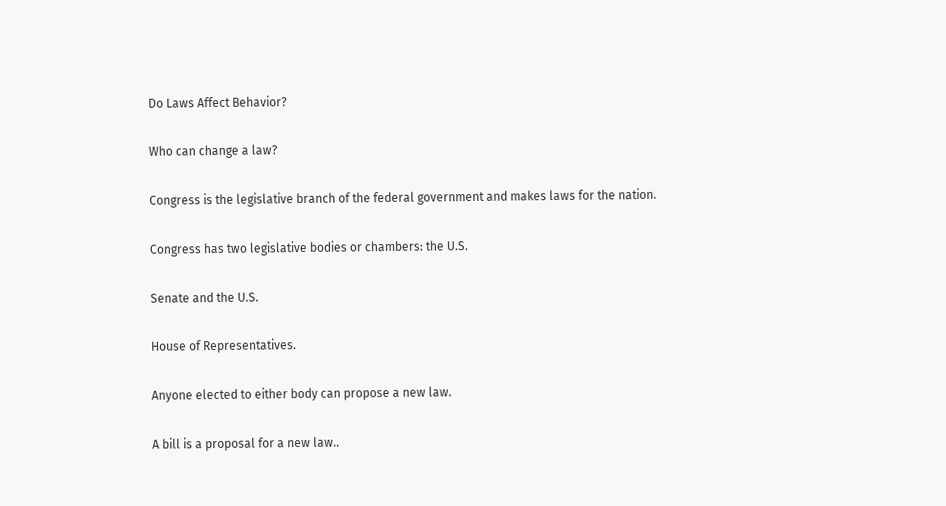Do Laws Affect Behavior?

Who can change a law?

Congress is the legislative branch of the federal government and makes laws for the nation.

Congress has two legislative bodies or chambers: the U.S.

Senate and the U.S.

House of Representatives.

Anyone elected to either body can propose a new law.

A bill is a proposal for a new law..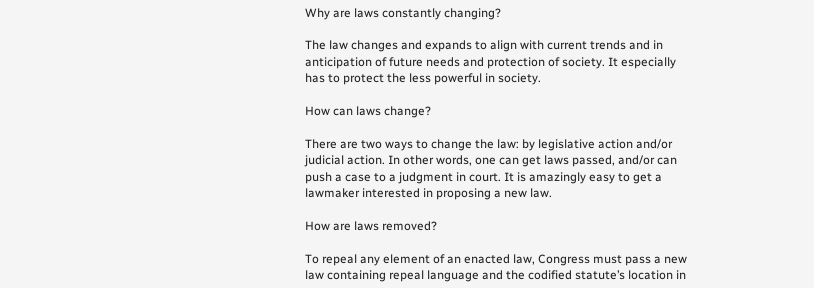Why are laws constantly changing?

The law changes and expands to align with current trends and in anticipation of future needs and protection of society. It especially has to protect the less powerful in society.

How can laws change?

There are two ways to change the law: by legislative action and/or judicial action. In other words, one can get laws passed, and/or can push a case to a judgment in court. It is amazingly easy to get a lawmaker interested in proposing a new law.

How are laws removed?

To repeal any element of an enacted law, Congress must pass a new law containing repeal language and the codified statute’s location in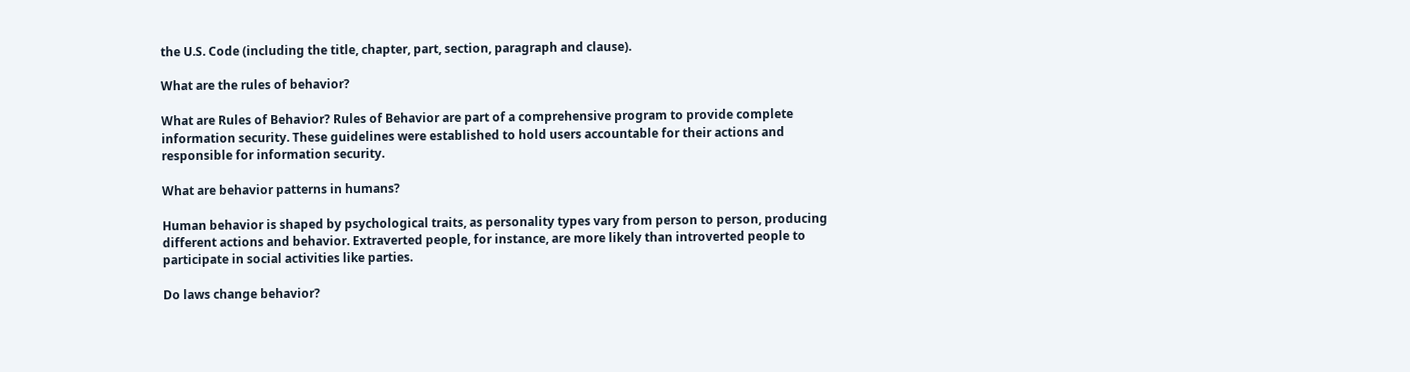the U.S. Code (including the title, chapter, part, section, paragraph and clause).

What are the rules of behavior?

What are Rules of Behavior? Rules of Behavior are part of a comprehensive program to provide complete information security. These guidelines were established to hold users accountable for their actions and responsible for information security.

What are behavior patterns in humans?

Human behavior is shaped by psychological traits, as personality types vary from person to person, producing different actions and behavior. Extraverted people, for instance, are more likely than introverted people to participate in social activities like parties.

Do laws change behavior?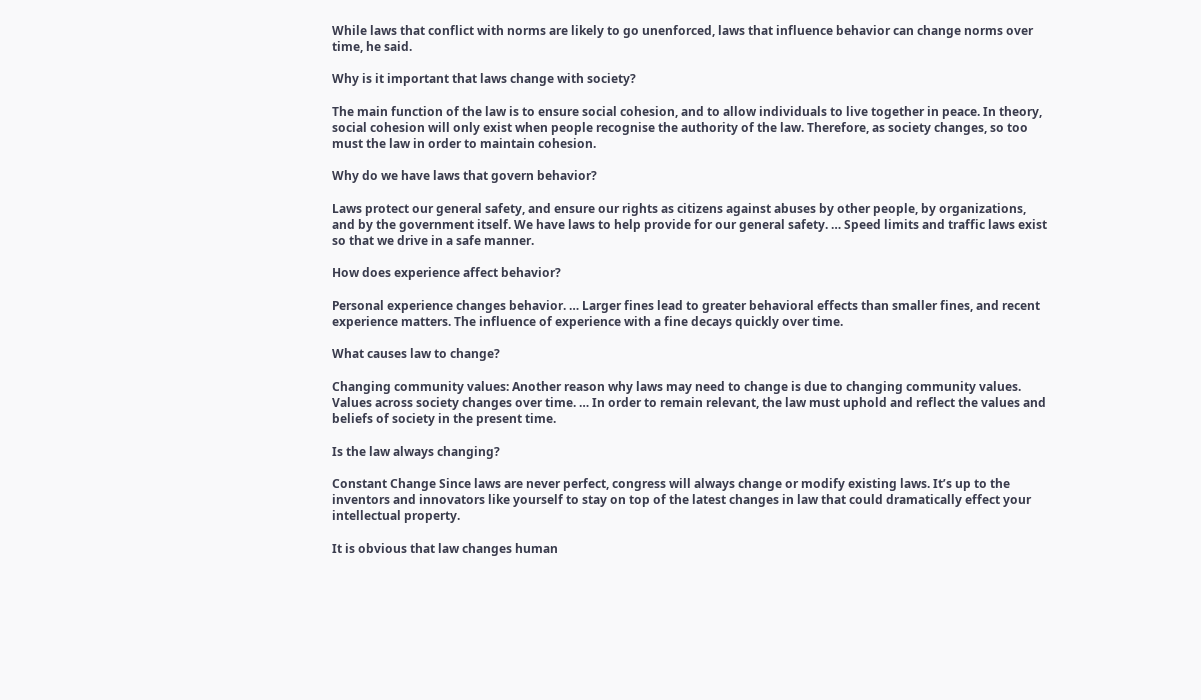While laws that conflict with norms are likely to go unenforced, laws that influence behavior can change norms over time, he said.

Why is it important that laws change with society?

The main function of the law is to ensure social cohesion, and to allow individuals to live together in peace. In theory, social cohesion will only exist when people recognise the authority of the law. Therefore, as society changes, so too must the law in order to maintain cohesion.

Why do we have laws that govern behavior?

Laws protect our general safety, and ensure our rights as citizens against abuses by other people, by organizations, and by the government itself. We have laws to help provide for our general safety. … Speed limits and traffic laws exist so that we drive in a safe manner.

How does experience affect behavior?

Personal experience changes behavior. … Larger fines lead to greater behavioral effects than smaller fines, and recent experience matters. The influence of experience with a fine decays quickly over time.

What causes law to change?

Changing community values: Another reason why laws may need to change is due to changing community values. Values across society changes over time. … In order to remain relevant, the law must uphold and reflect the values and beliefs of society in the present time.

Is the law always changing?

Constant Change Since laws are never perfect, congress will always change or modify existing laws. It’s up to the inventors and innovators like yourself to stay on top of the latest changes in law that could dramatically effect your intellectual property.

It is obvious that law changes human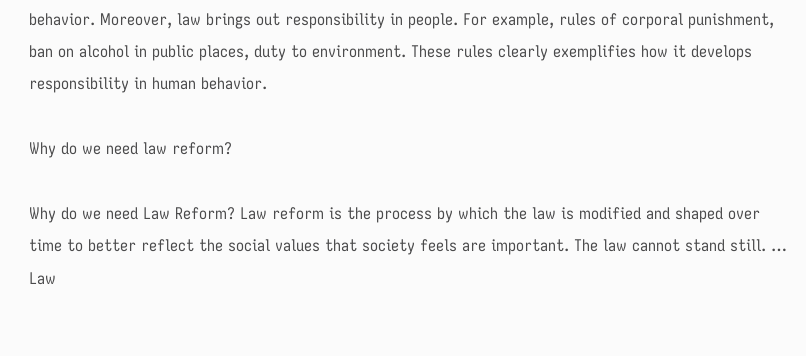behavior. Moreover, law brings out responsibility in people. For example, rules of corporal punishment, ban on alcohol in public places, duty to environment. These rules clearly exemplifies how it develops responsibility in human behavior.

Why do we need law reform?

Why do we need Law Reform? Law reform is the process by which the law is modified and shaped over time to better reflect the social values that society feels are important. The law cannot stand still. … Law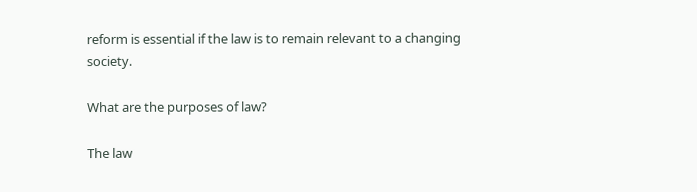reform is essential if the law is to remain relevant to a changing society.

What are the purposes of law?

The law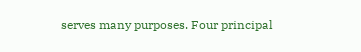serves many purposes. Four principal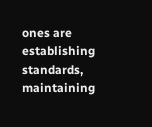ones are establishing standards, maintaining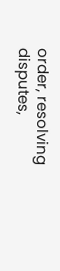order, resolving disputes,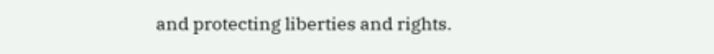and protecting liberties and rights.